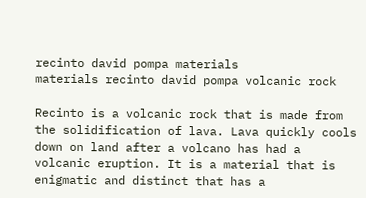recinto david pompa materials
materials recinto david pompa volcanic rock

Recinto is a volcanic rock that is made from the solidification of lava. Lava quickly cools down on land after a volcano has had a volcanic eruption. It is a material that is enigmatic and distinct that has a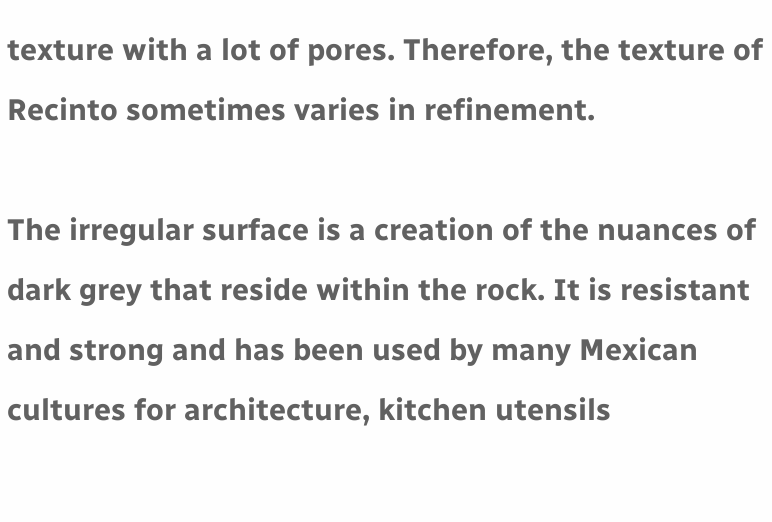texture with a lot of pores. Therefore, the texture of Recinto sometimes varies in refinement.

The irregular surface is a creation of the nuances of dark grey that reside within the rock. It is resistant and strong and has been used by many Mexican cultures for architecture, kitchen utensils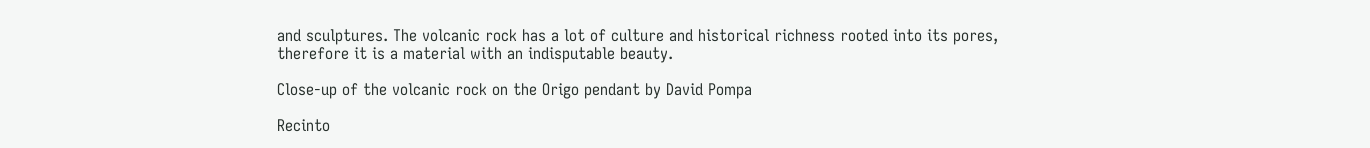and sculptures. The volcanic rock has a lot of culture and historical richness rooted into its pores, therefore it is a material with an indisputable beauty.

Close-up of the volcanic rock on the Origo pendant by David Pompa

Recinto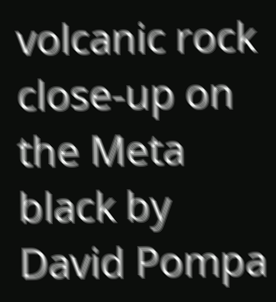volcanic rock close-up on the Meta black by David Pompa